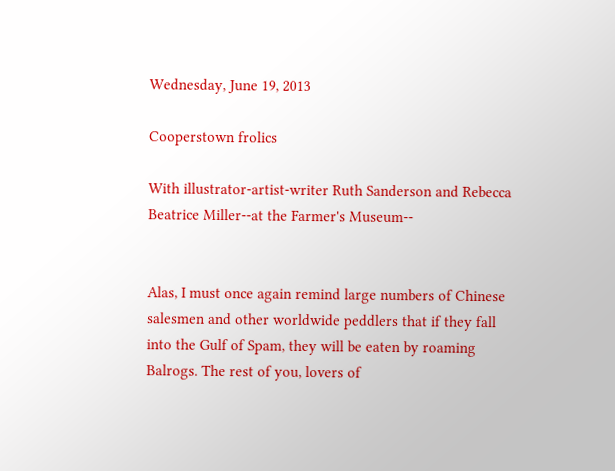Wednesday, June 19, 2013

Cooperstown frolics

With illustrator-artist-writer Ruth Sanderson and Rebecca Beatrice Miller--at the Farmer's Museum--


Alas, I must once again remind large numbers of Chinese salesmen and other worldwide peddlers that if they fall into the Gulf of Spam, they will be eaten by roaming Balrogs. The rest of you, lovers of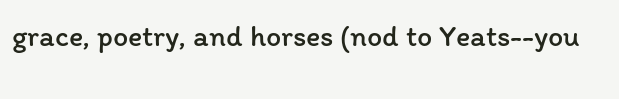grace, poetry, and horses (nod to Yeats--you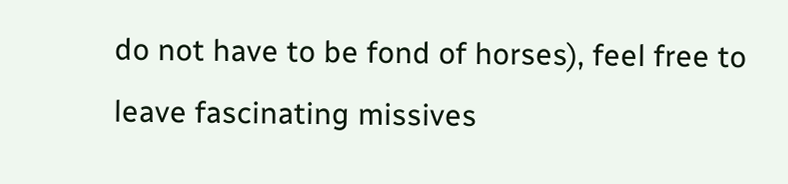do not have to be fond of horses), feel free to leave fascinating missives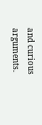and curious arguments.